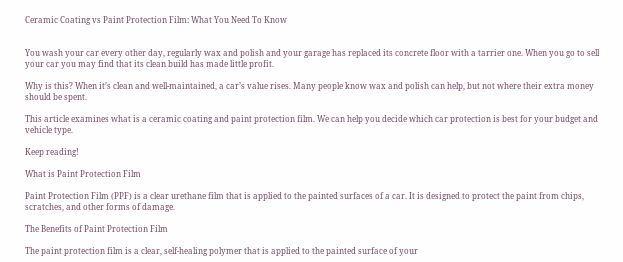Ceramic Coating vs Paint Protection Film: What You Need To Know


You wash your car every other day, regularly wax and polish and your garage has replaced its concrete floor with a tarrier one. When you go to sell your car you may find that its clean build has made little profit.

Why is this? When it’s clean and well-maintained, a car’s value rises. Many people know wax and polish can help, but not where their extra money should be spent.

This article examines what is a ceramic coating and paint protection film. We can help you decide which car protection is best for your budget and vehicle type.

Keep reading!

What is Paint Protection Film

Paint Protection Film (PPF) is a clear urethane film that is applied to the painted surfaces of a car. It is designed to protect the paint from chips, scratches, and other forms of damage.

The Benefits of Paint Protection Film

The paint protection film is a clear, self-healing polymer that is applied to the painted surface of your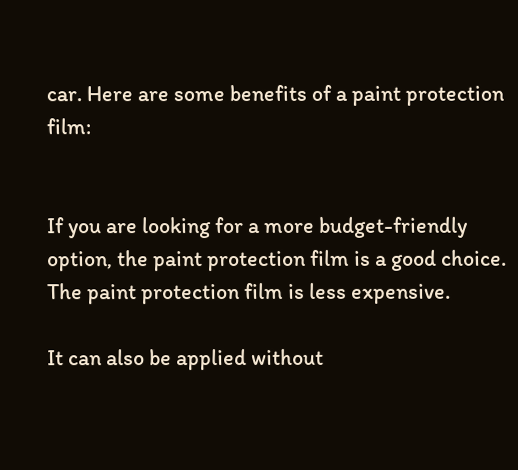car. Here are some benefits of a paint protection film:


If you are looking for a more budget-friendly option, the paint protection film is a good choice. The paint protection film is less expensive.

It can also be applied without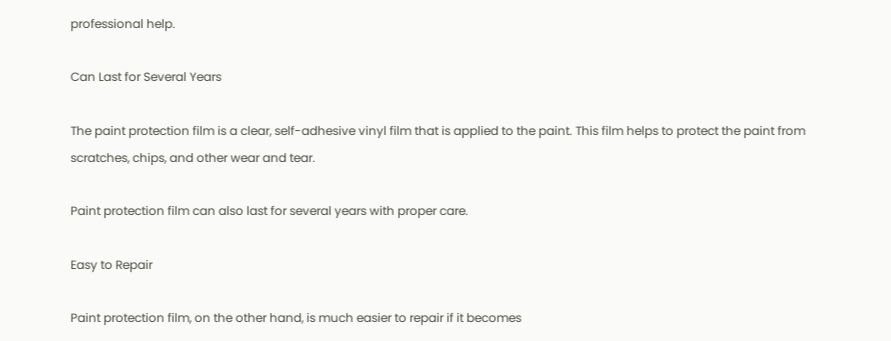professional help.

Can Last for Several Years

The paint protection film is a clear, self-adhesive vinyl film that is applied to the paint. This film helps to protect the paint from scratches, chips, and other wear and tear.

Paint protection film can also last for several years with proper care.

Easy to Repair

Paint protection film, on the other hand, is much easier to repair if it becomes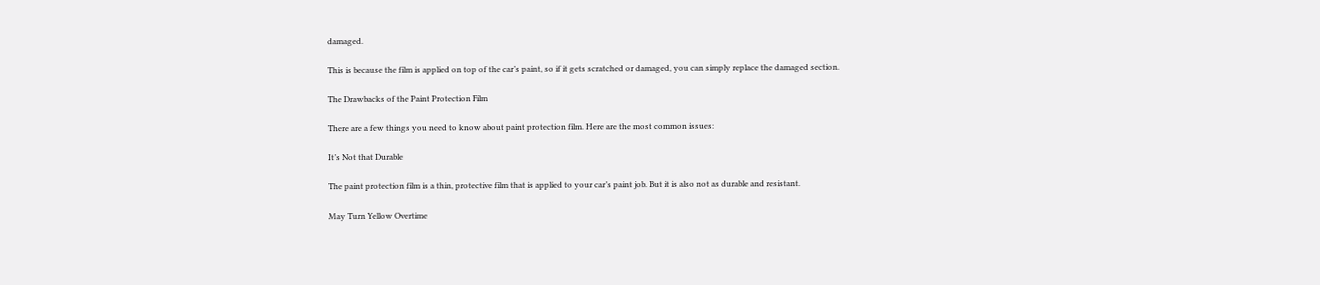damaged.

This is because the film is applied on top of the car’s paint, so if it gets scratched or damaged, you can simply replace the damaged section.

The Drawbacks of the Paint Protection Film

There are a few things you need to know about paint protection film. Here are the most common issues:

It’s Not that Durable

The paint protection film is a thin, protective film that is applied to your car’s paint job. But it is also not as durable and resistant.

May Turn Yellow Overtime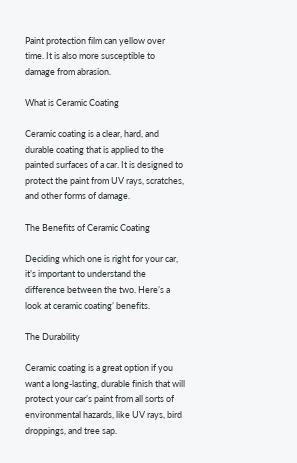Paint protection film can yellow over time. It is also more susceptible to damage from abrasion.

What is Ceramic Coating

Ceramic coating is a clear, hard, and durable coating that is applied to the painted surfaces of a car. It is designed to protect the paint from UV rays, scratches, and other forms of damage.

The Benefits of Ceramic Coating

Deciding which one is right for your car, it’s important to understand the difference between the two. Here’s a look at ceramic coating’ benefits.

The Durability

Ceramic coating is a great option if you want a long-lasting, durable finish that will protect your car’s paint from all sorts of environmental hazards, like UV rays, bird droppings, and tree sap.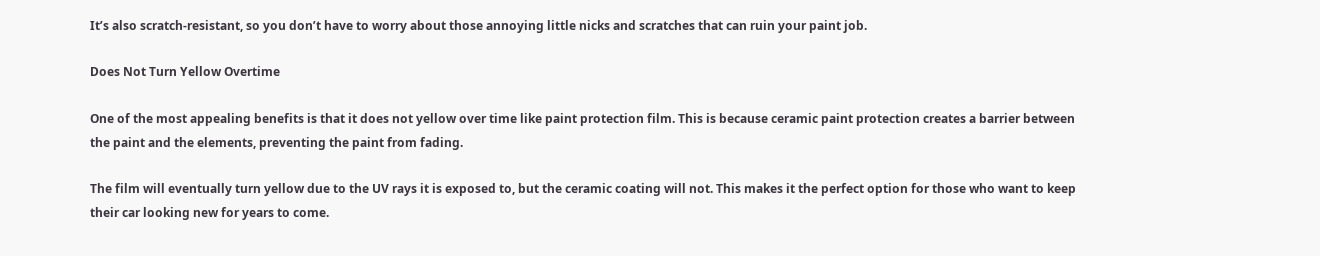It’s also scratch-resistant, so you don’t have to worry about those annoying little nicks and scratches that can ruin your paint job.

Does Not Turn Yellow Overtime

One of the most appealing benefits is that it does not yellow over time like paint protection film. This is because ceramic paint protection creates a barrier between the paint and the elements, preventing the paint from fading.

The film will eventually turn yellow due to the UV rays it is exposed to, but the ceramic coating will not. This makes it the perfect option for those who want to keep their car looking new for years to come.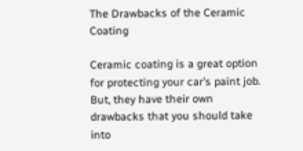The Drawbacks of the Ceramic Coating

Ceramic coating is a great option for protecting your car’s paint job. But, they have their own drawbacks that you should take into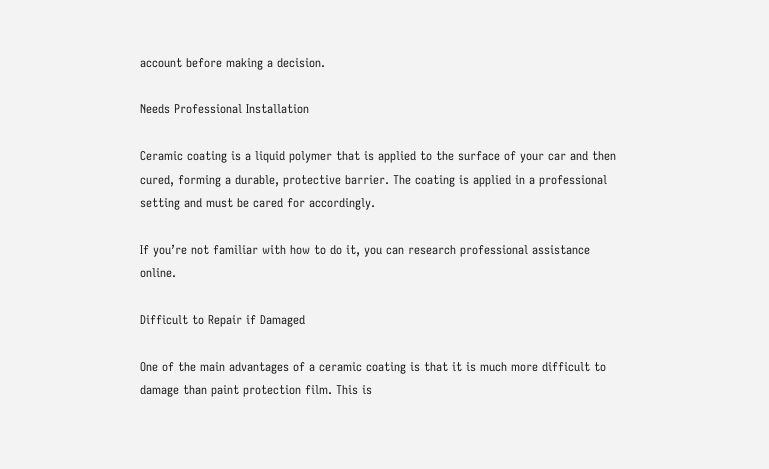account before making a decision.

Needs Professional Installation

Ceramic coating is a liquid polymer that is applied to the surface of your car and then cured, forming a durable, protective barrier. The coating is applied in a professional setting and must be cared for accordingly.

If you’re not familiar with how to do it, you can research professional assistance online.

Difficult to Repair if Damaged

One of the main advantages of a ceramic coating is that it is much more difficult to damage than paint protection film. This is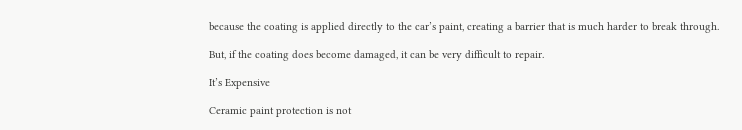because the coating is applied directly to the car’s paint, creating a barrier that is much harder to break through.

But, if the coating does become damaged, it can be very difficult to repair.

It’s Expensive

Ceramic paint protection is not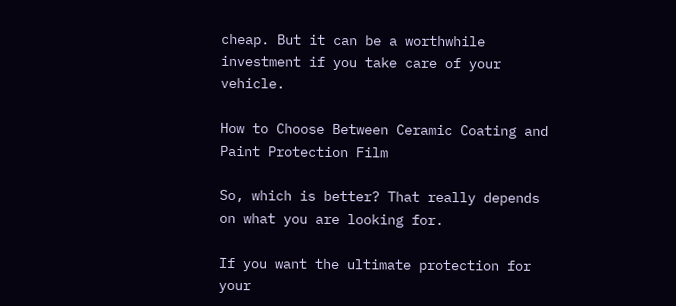cheap. But it can be a worthwhile investment if you take care of your vehicle.

How to Choose Between Ceramic Coating and Paint Protection Film

So, which is better? That really depends on what you are looking for.

If you want the ultimate protection for your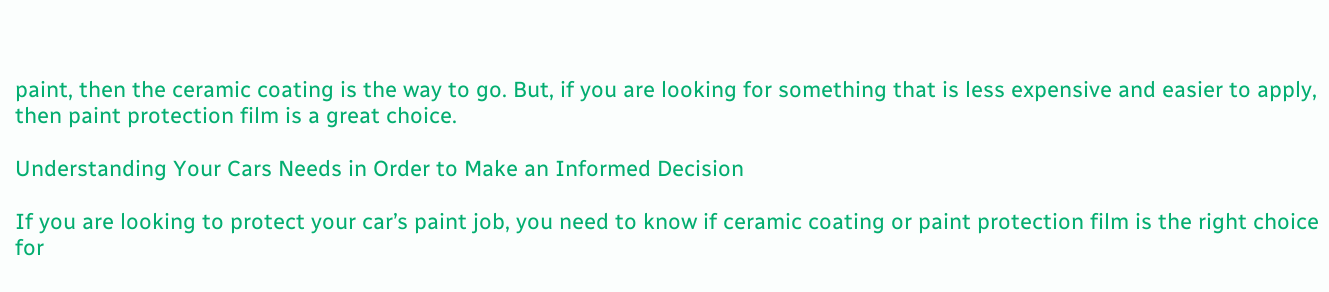paint, then the ceramic coating is the way to go. But, if you are looking for something that is less expensive and easier to apply, then paint protection film is a great choice.

Understanding Your Cars Needs in Order to Make an Informed Decision

If you are looking to protect your car’s paint job, you need to know if ceramic coating or paint protection film is the right choice for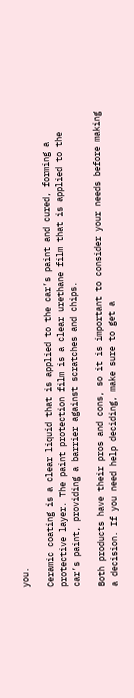you.

Ceramic coating is a clear liquid that is applied to the car’s paint and cured, forming a protective layer. The paint protection film is a clear urethane film that is applied to the car’s paint, providing a barrier against scratches and chips.

Both products have their pros and cons, so it is important to consider your needs before making a decision. If you need help deciding, make sure to get a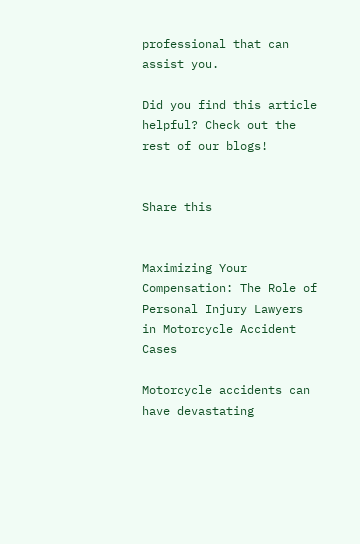professional that can assist you.

Did you find this article helpful? Check out the rest of our blogs!


Share this


Maximizing Your Compensation: The Role of Personal Injury Lawyers in Motorcycle Accident Cases

Motorcycle accidents can have devastating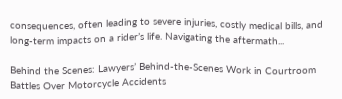consequences, often leading to severe injuries, costly medical bills, and long-term impacts on a rider’s life. Navigating the aftermath...

Behind the Scenes: Lawyers’ Behind-the-Scenes Work in Courtroom Battles Over Motorcycle Accidents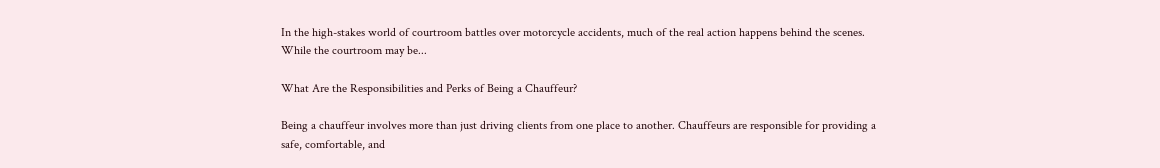In the high-stakes world of courtroom battles over motorcycle accidents, much of the real action happens behind the scenes. While the courtroom may be...

What Are the Responsibilities and Perks of Being a Chauffeur?

Being a chauffeur involves more than just driving clients from one place to another. Chauffeurs are responsible for providing a safe, comfortable, and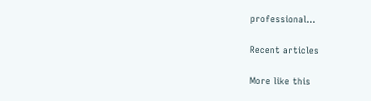professional...

Recent articles

More like this